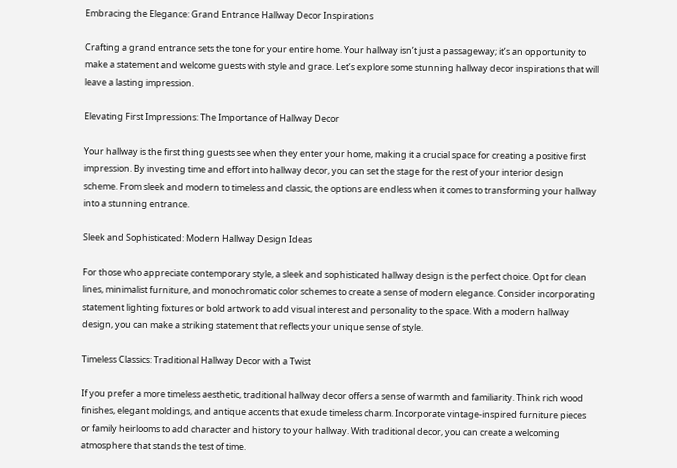Embracing the Elegance: Grand Entrance Hallway Decor Inspirations

Crafting a grand entrance sets the tone for your entire home. Your hallway isn’t just a passageway; it’s an opportunity to make a statement and welcome guests with style and grace. Let’s explore some stunning hallway decor inspirations that will leave a lasting impression.

Elevating First Impressions: The Importance of Hallway Decor

Your hallway is the first thing guests see when they enter your home, making it a crucial space for creating a positive first impression. By investing time and effort into hallway decor, you can set the stage for the rest of your interior design scheme. From sleek and modern to timeless and classic, the options are endless when it comes to transforming your hallway into a stunning entrance.

Sleek and Sophisticated: Modern Hallway Design Ideas

For those who appreciate contemporary style, a sleek and sophisticated hallway design is the perfect choice. Opt for clean lines, minimalist furniture, and monochromatic color schemes to create a sense of modern elegance. Consider incorporating statement lighting fixtures or bold artwork to add visual interest and personality to the space. With a modern hallway design, you can make a striking statement that reflects your unique sense of style.

Timeless Classics: Traditional Hallway Decor with a Twist

If you prefer a more timeless aesthetic, traditional hallway decor offers a sense of warmth and familiarity. Think rich wood finishes, elegant moldings, and antique accents that exude timeless charm. Incorporate vintage-inspired furniture pieces or family heirlooms to add character and history to your hallway. With traditional decor, you can create a welcoming atmosphere that stands the test of time.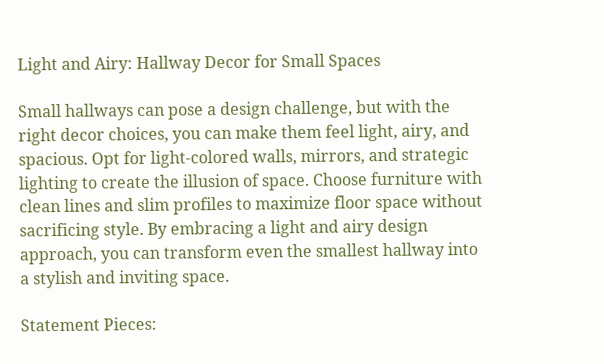Light and Airy: Hallway Decor for Small Spaces

Small hallways can pose a design challenge, but with the right decor choices, you can make them feel light, airy, and spacious. Opt for light-colored walls, mirrors, and strategic lighting to create the illusion of space. Choose furniture with clean lines and slim profiles to maximize floor space without sacrificing style. By embracing a light and airy design approach, you can transform even the smallest hallway into a stylish and inviting space.

Statement Pieces: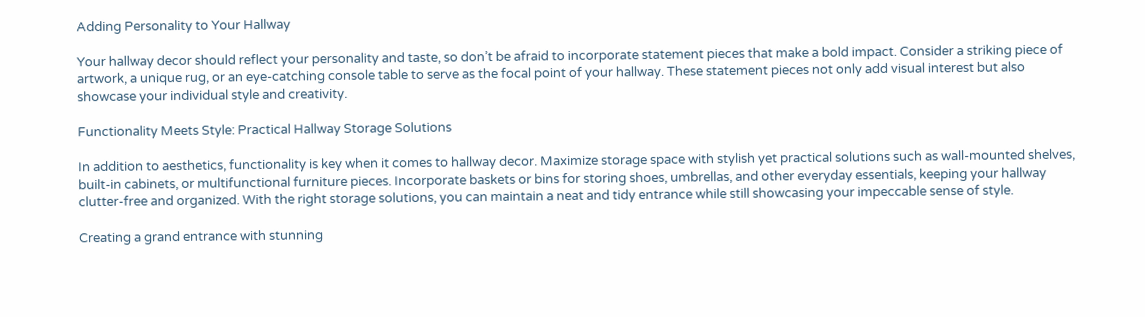Adding Personality to Your Hallway

Your hallway decor should reflect your personality and taste, so don’t be afraid to incorporate statement pieces that make a bold impact. Consider a striking piece of artwork, a unique rug, or an eye-catching console table to serve as the focal point of your hallway. These statement pieces not only add visual interest but also showcase your individual style and creativity.

Functionality Meets Style: Practical Hallway Storage Solutions

In addition to aesthetics, functionality is key when it comes to hallway decor. Maximize storage space with stylish yet practical solutions such as wall-mounted shelves, built-in cabinets, or multifunctional furniture pieces. Incorporate baskets or bins for storing shoes, umbrellas, and other everyday essentials, keeping your hallway clutter-free and organized. With the right storage solutions, you can maintain a neat and tidy entrance while still showcasing your impeccable sense of style.

Creating a grand entrance with stunning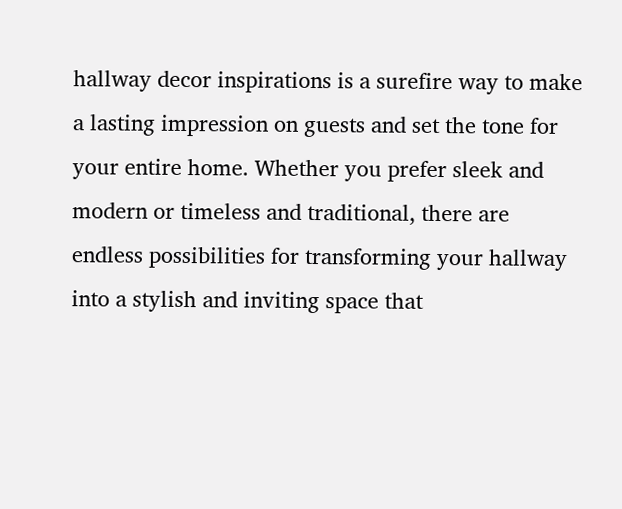hallway decor inspirations is a surefire way to make a lasting impression on guests and set the tone for your entire home. Whether you prefer sleek and modern or timeless and traditional, there are endless possibilities for transforming your hallway into a stylish and inviting space that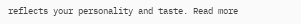reflects your personality and taste. Read more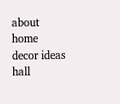about home decor ideas hall